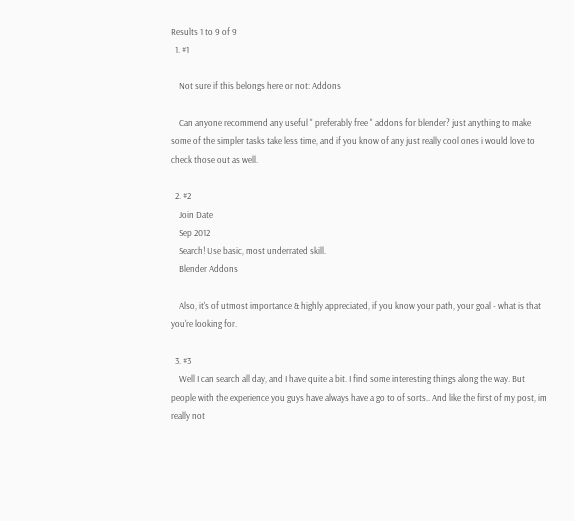Results 1 to 9 of 9
  1. #1

    Not sure if this belongs here or not: Addons

    Can anyone recommend any useful " preferably free " addons for blender? just anything to make some of the simpler tasks take less time, and if you know of any just really cool ones i would love to check those out as well.

  2. #2
    Join Date
    Sep 2012
    Search! Use basic, most underrated skill.
    Blender Addons

    Also, it's of utmost importance & highly appreciated, if you know your path, your goal - what is that you're looking for.

  3. #3
    Well I can search all day, and I have quite a bit. I find some interesting things along the way. But people with the experience you guys have always have a go to of sorts.. And like the first of my post, im really not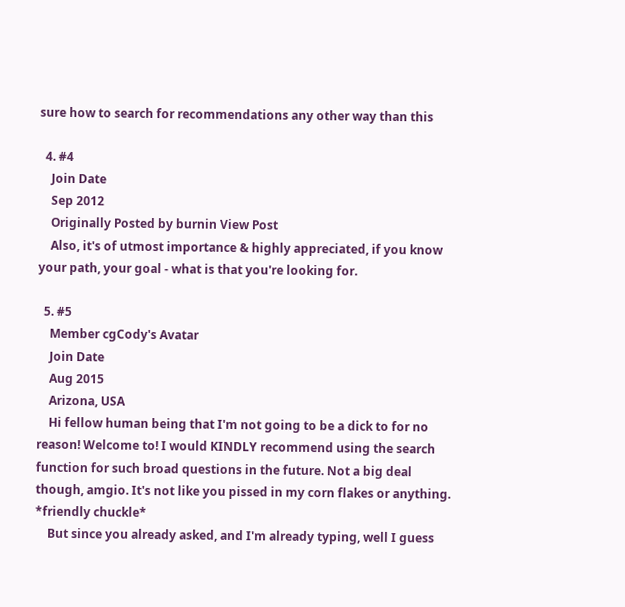sure how to search for recommendations any other way than this

  4. #4
    Join Date
    Sep 2012
    Originally Posted by burnin View Post
    Also, it's of utmost importance & highly appreciated, if you know your path, your goal - what is that you're looking for.

  5. #5
    Member cgCody's Avatar
    Join Date
    Aug 2015
    Arizona, USA
    Hi fellow human being that I'm not going to be a dick to for no reason! Welcome to! I would KINDLY recommend using the search function for such broad questions in the future. Not a big deal though, amgio. It's not like you pissed in my corn flakes or anything. *friendly chuckle*
    But since you already asked, and I'm already typing, well I guess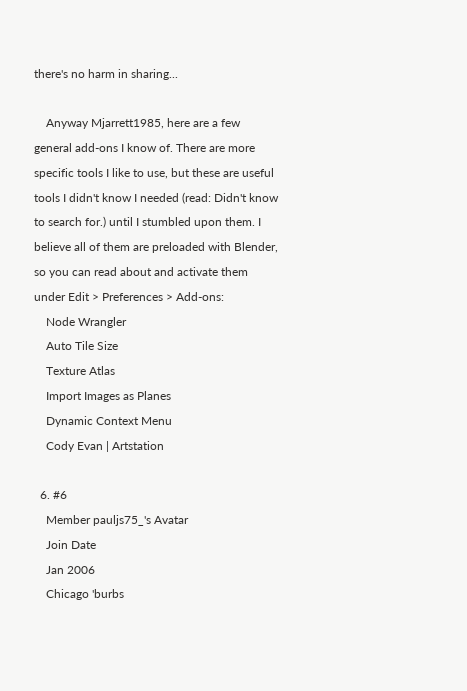there's no harm in sharing...

    Anyway Mjarrett1985, here are a few general add-ons I know of. There are more specific tools I like to use, but these are useful tools I didn't know I needed (read: Didn't know to search for.) until I stumbled upon them. I believe all of them are preloaded with Blender, so you can read about and activate them under Edit > Preferences > Add-ons:
    Node Wrangler
    Auto Tile Size
    Texture Atlas
    Import Images as Planes
    Dynamic Context Menu
    Cody Evan | Artstation

  6. #6
    Member pauljs75_'s Avatar
    Join Date
    Jan 2006
    Chicago 'burbs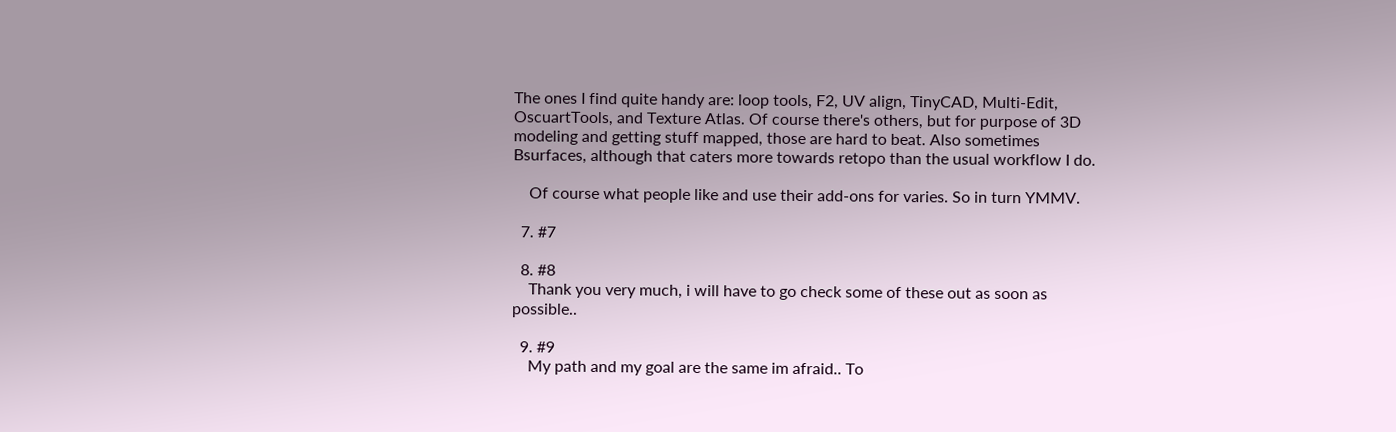The ones I find quite handy are: loop tools, F2, UV align, TinyCAD, Multi-Edit, OscuartTools, and Texture Atlas. Of course there's others, but for purpose of 3D modeling and getting stuff mapped, those are hard to beat. Also sometimes Bsurfaces, although that caters more towards retopo than the usual workflow I do.

    Of course what people like and use their add-ons for varies. So in turn YMMV.

  7. #7

  8. #8
    Thank you very much, i will have to go check some of these out as soon as possible..

  9. #9
    My path and my goal are the same im afraid.. To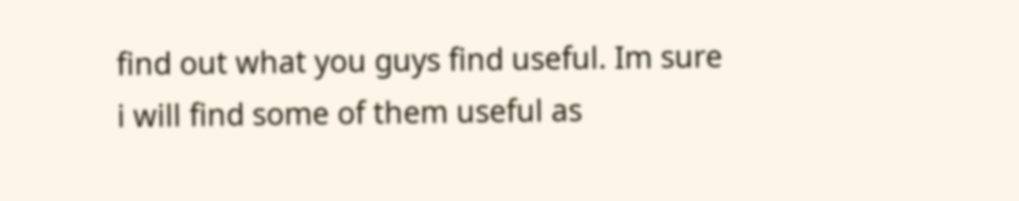find out what you guys find useful. Im sure i will find some of them useful as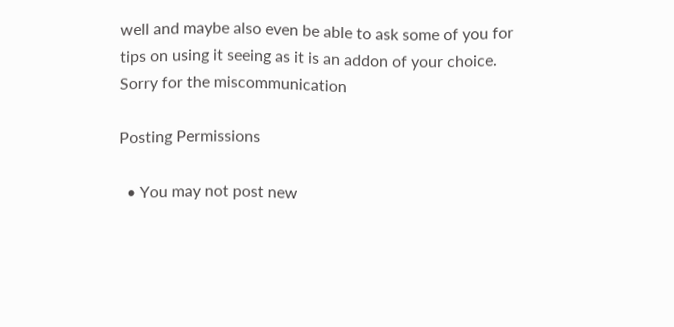well and maybe also even be able to ask some of you for tips on using it seeing as it is an addon of your choice. Sorry for the miscommunication

Posting Permissions

  • You may not post new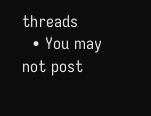threads
  • You may not post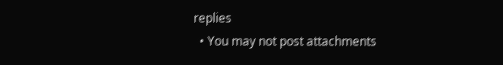replies
  • You may not post attachments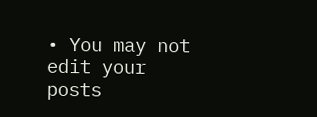• You may not edit your posts